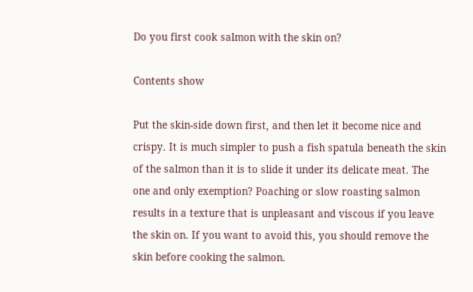Do you first cook salmon with the skin on?

Contents show

Put the skin-side down first, and then let it become nice and crispy. It is much simpler to push a fish spatula beneath the skin of the salmon than it is to slide it under its delicate meat. The one and only exemption? Poaching or slow roasting salmon results in a texture that is unpleasant and viscous if you leave the skin on. If you want to avoid this, you should remove the skin before cooking the salmon.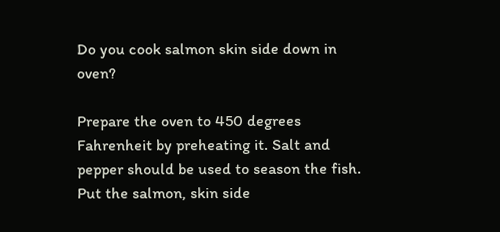Do you cook salmon skin side down in oven?

Prepare the oven to 450 degrees Fahrenheit by preheating it. Salt and pepper should be used to season the fish. Put the salmon, skin side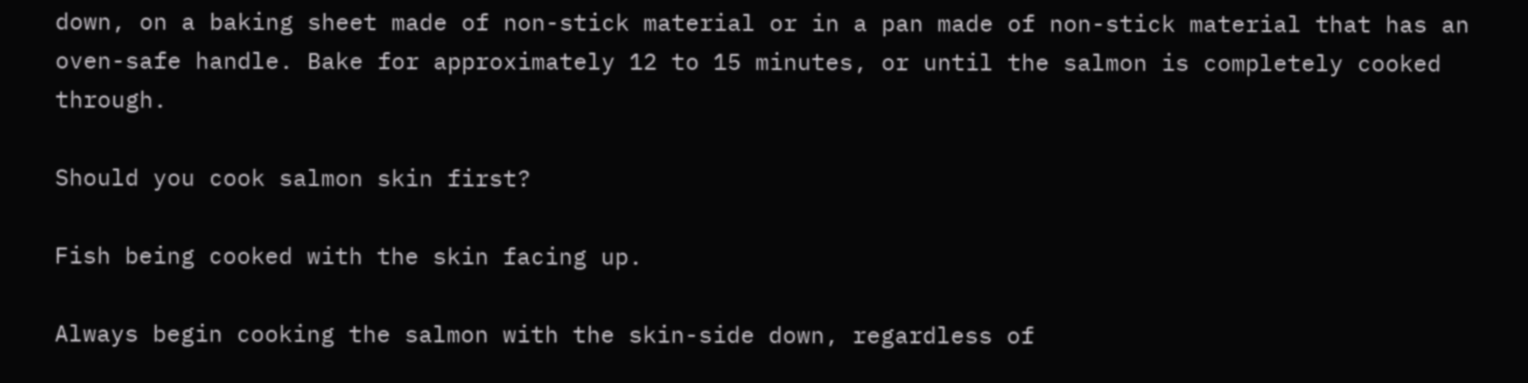down, on a baking sheet made of non-stick material or in a pan made of non-stick material that has an oven-safe handle. Bake for approximately 12 to 15 minutes, or until the salmon is completely cooked through.

Should you cook salmon skin first?

Fish being cooked with the skin facing up.

Always begin cooking the salmon with the skin-side down, regardless of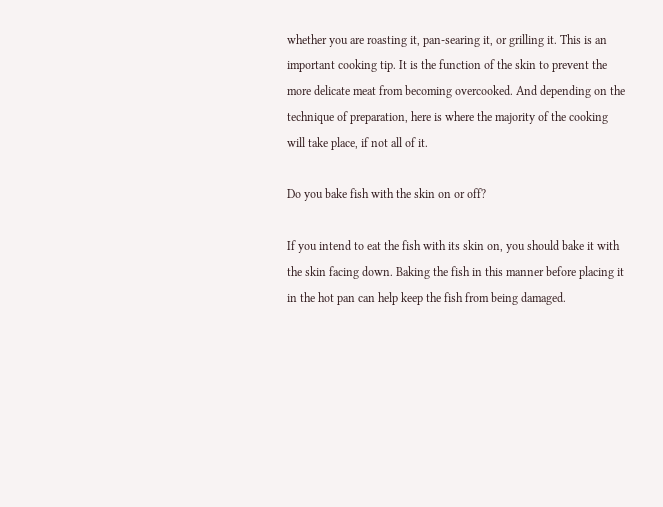whether you are roasting it, pan-searing it, or grilling it. This is an important cooking tip. It is the function of the skin to prevent the more delicate meat from becoming overcooked. And depending on the technique of preparation, here is where the majority of the cooking will take place, if not all of it.

Do you bake fish with the skin on or off?

If you intend to eat the fish with its skin on, you should bake it with the skin facing down. Baking the fish in this manner before placing it in the hot pan can help keep the fish from being damaged.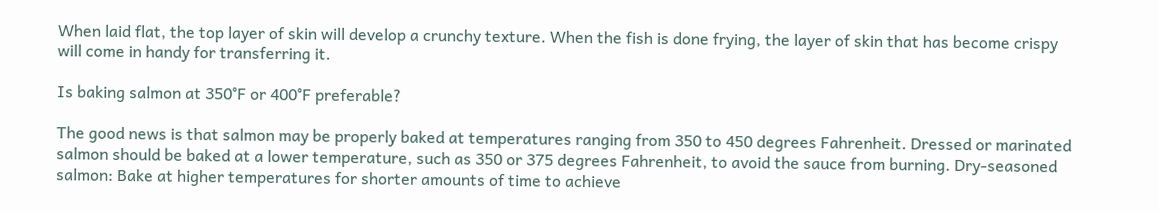When laid flat, the top layer of skin will develop a crunchy texture. When the fish is done frying, the layer of skin that has become crispy will come in handy for transferring it.

Is baking salmon at 350°F or 400°F preferable?

The good news is that salmon may be properly baked at temperatures ranging from 350 to 450 degrees Fahrenheit. Dressed or marinated salmon should be baked at a lower temperature, such as 350 or 375 degrees Fahrenheit, to avoid the sauce from burning. Dry-seasoned salmon: Bake at higher temperatures for shorter amounts of time to achieve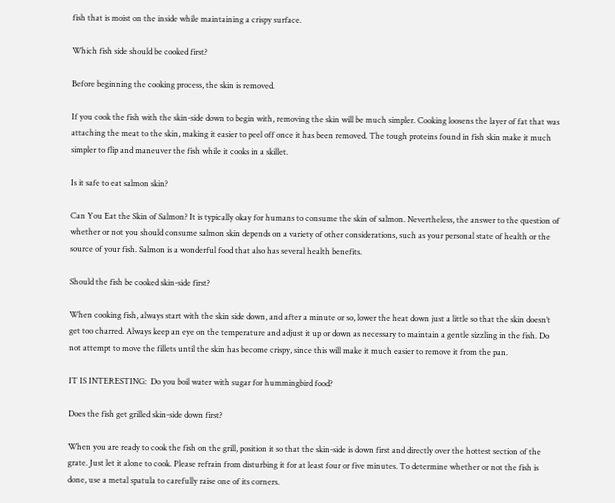fish that is moist on the inside while maintaining a crispy surface.

Which fish side should be cooked first?

Before beginning the cooking process, the skin is removed.

If you cook the fish with the skin-side down to begin with, removing the skin will be much simpler. Cooking loosens the layer of fat that was attaching the meat to the skin, making it easier to peel off once it has been removed. The tough proteins found in fish skin make it much simpler to flip and maneuver the fish while it cooks in a skillet.

Is it safe to eat salmon skin?

Can You Eat the Skin of Salmon? It is typically okay for humans to consume the skin of salmon. Nevertheless, the answer to the question of whether or not you should consume salmon skin depends on a variety of other considerations, such as your personal state of health or the source of your fish. Salmon is a wonderful food that also has several health benefits.

Should the fish be cooked skin-side first?

When cooking fish, always start with the skin side down, and after a minute or so, lower the heat down just a little so that the skin doesn’t get too charred. Always keep an eye on the temperature and adjust it up or down as necessary to maintain a gentle sizzling in the fish. Do not attempt to move the fillets until the skin has become crispy, since this will make it much easier to remove it from the pan.

IT IS INTERESTING:  Do you boil water with sugar for hummingbird food?

Does the fish get grilled skin-side down first?

When you are ready to cook the fish on the grill, position it so that the skin-side is down first and directly over the hottest section of the grate. Just let it alone to cook. Please refrain from disturbing it for at least four or five minutes. To determine whether or not the fish is done, use a metal spatula to carefully raise one of its corners.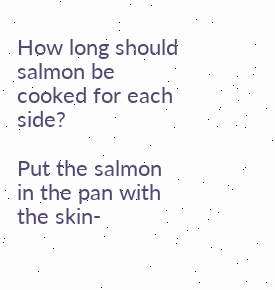How long should salmon be cooked for each side?

Put the salmon in the pan with the skin-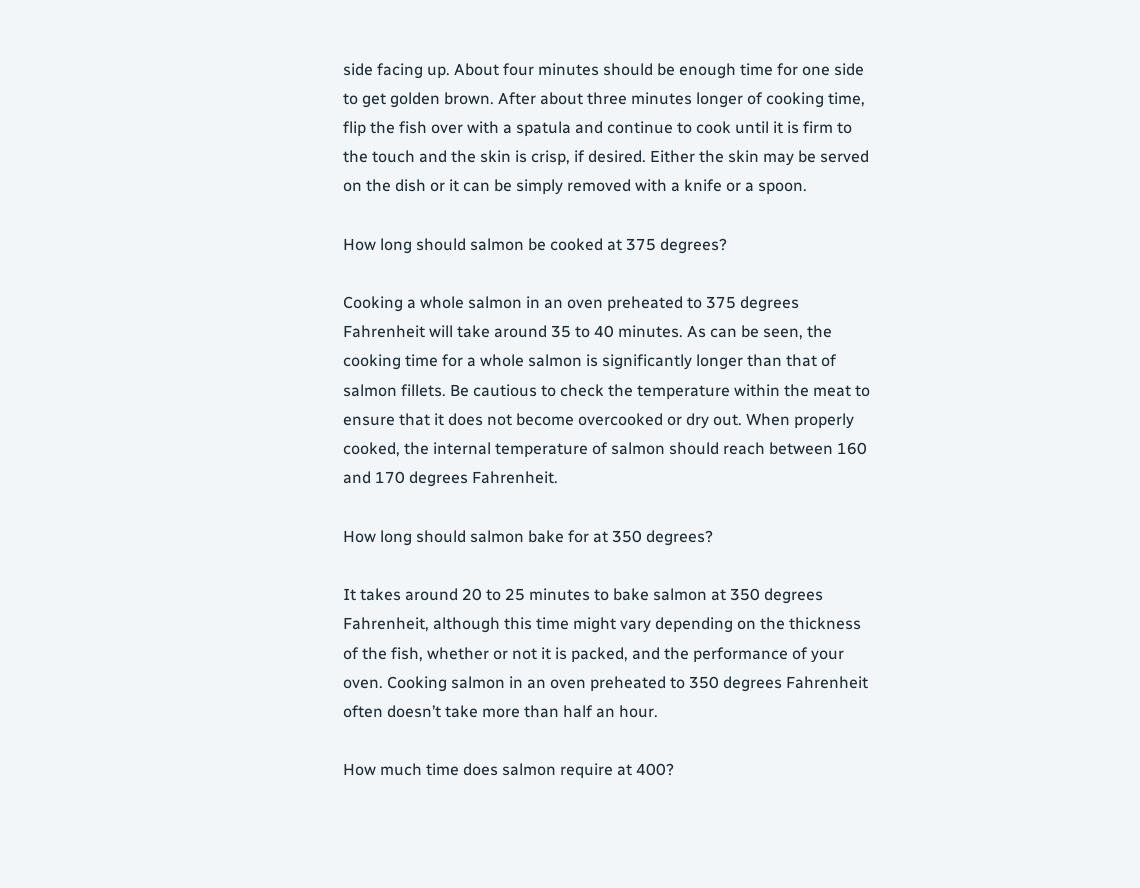side facing up. About four minutes should be enough time for one side to get golden brown. After about three minutes longer of cooking time, flip the fish over with a spatula and continue to cook until it is firm to the touch and the skin is crisp, if desired. Either the skin may be served on the dish or it can be simply removed with a knife or a spoon.

How long should salmon be cooked at 375 degrees?

Cooking a whole salmon in an oven preheated to 375 degrees Fahrenheit will take around 35 to 40 minutes. As can be seen, the cooking time for a whole salmon is significantly longer than that of salmon fillets. Be cautious to check the temperature within the meat to ensure that it does not become overcooked or dry out. When properly cooked, the internal temperature of salmon should reach between 160 and 170 degrees Fahrenheit.

How long should salmon bake for at 350 degrees?

It takes around 20 to 25 minutes to bake salmon at 350 degrees Fahrenheit, although this time might vary depending on the thickness of the fish, whether or not it is packed, and the performance of your oven. Cooking salmon in an oven preheated to 350 degrees Fahrenheit often doesn’t take more than half an hour.

How much time does salmon require at 400?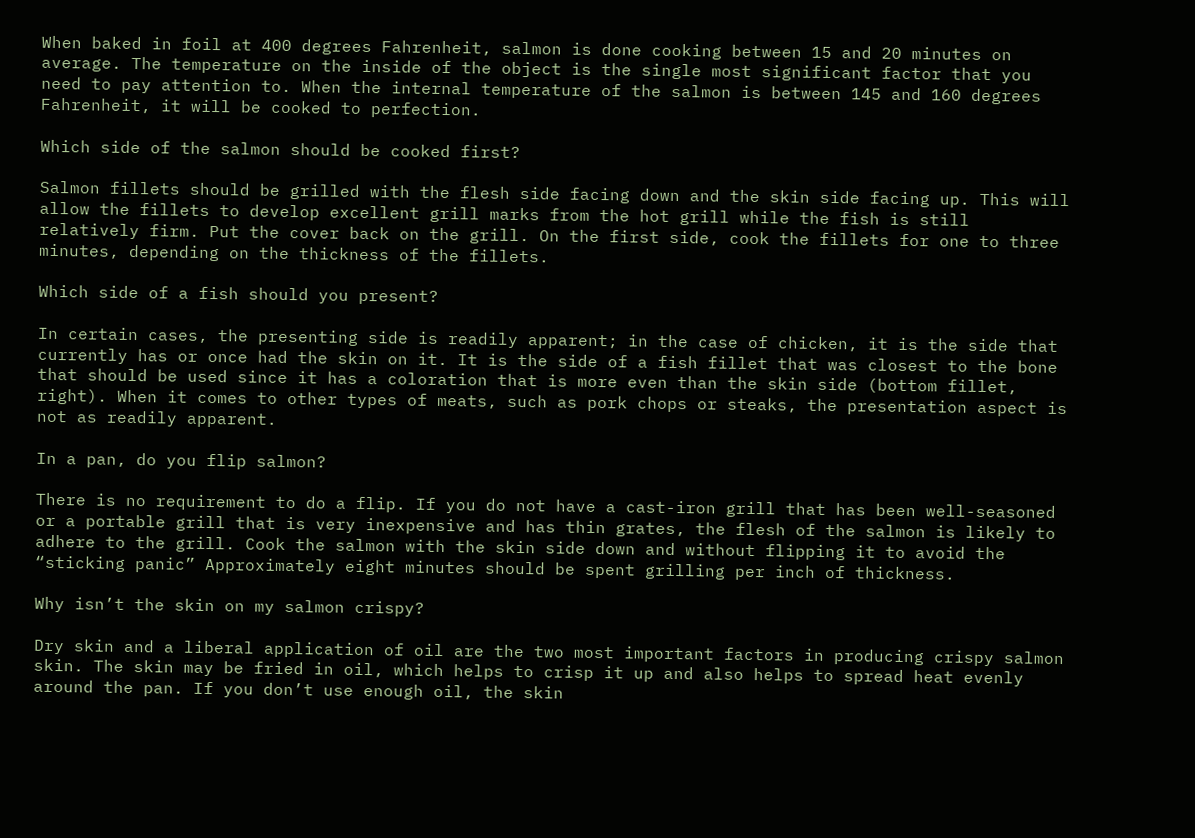When baked in foil at 400 degrees Fahrenheit, salmon is done cooking between 15 and 20 minutes on average. The temperature on the inside of the object is the single most significant factor that you need to pay attention to. When the internal temperature of the salmon is between 145 and 160 degrees Fahrenheit, it will be cooked to perfection.

Which side of the salmon should be cooked first?

Salmon fillets should be grilled with the flesh side facing down and the skin side facing up. This will allow the fillets to develop excellent grill marks from the hot grill while the fish is still relatively firm. Put the cover back on the grill. On the first side, cook the fillets for one to three minutes, depending on the thickness of the fillets.

Which side of a fish should you present?

In certain cases, the presenting side is readily apparent; in the case of chicken, it is the side that currently has or once had the skin on it. It is the side of a fish fillet that was closest to the bone that should be used since it has a coloration that is more even than the skin side (bottom fillet, right). When it comes to other types of meats, such as pork chops or steaks, the presentation aspect is not as readily apparent.

In a pan, do you flip salmon?

There is no requirement to do a flip. If you do not have a cast-iron grill that has been well-seasoned or a portable grill that is very inexpensive and has thin grates, the flesh of the salmon is likely to adhere to the grill. Cook the salmon with the skin side down and without flipping it to avoid the “sticking panic” Approximately eight minutes should be spent grilling per inch of thickness.

Why isn’t the skin on my salmon crispy?

Dry skin and a liberal application of oil are the two most important factors in producing crispy salmon skin. The skin may be fried in oil, which helps to crisp it up and also helps to spread heat evenly around the pan. If you don’t use enough oil, the skin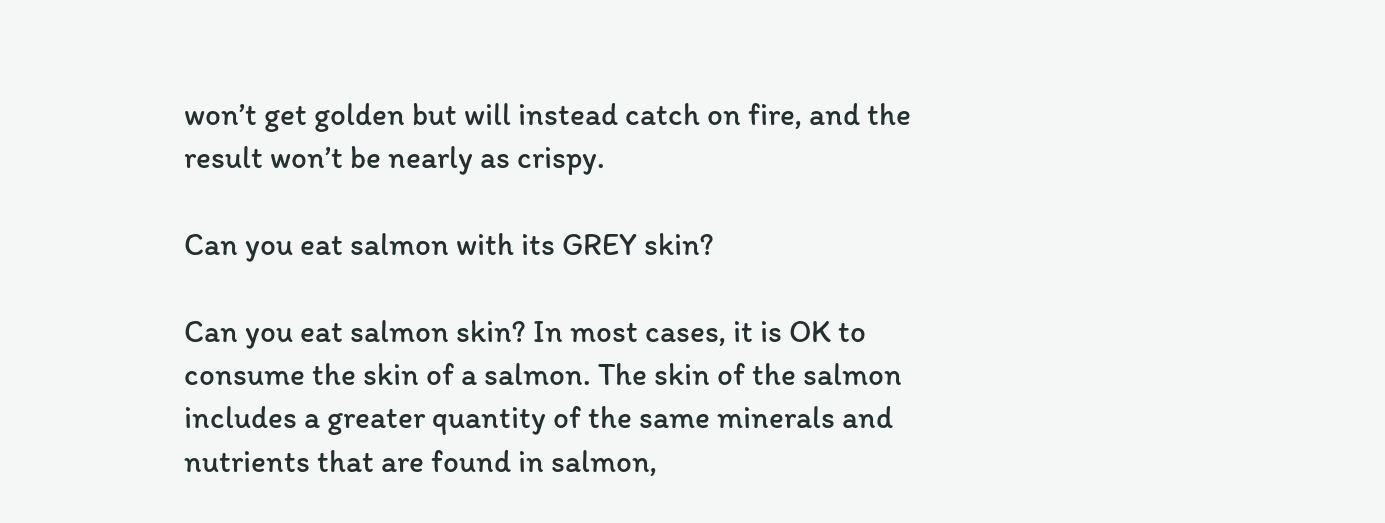won’t get golden but will instead catch on fire, and the result won’t be nearly as crispy.

Can you eat salmon with its GREY skin?

Can you eat salmon skin? In most cases, it is OK to consume the skin of a salmon. The skin of the salmon includes a greater quantity of the same minerals and nutrients that are found in salmon,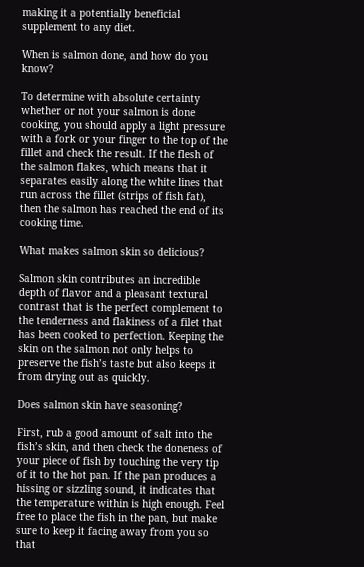making it a potentially beneficial supplement to any diet.

When is salmon done, and how do you know?

To determine with absolute certainty whether or not your salmon is done cooking, you should apply a light pressure with a fork or your finger to the top of the fillet and check the result. If the flesh of the salmon flakes, which means that it separates easily along the white lines that run across the fillet (strips of fish fat), then the salmon has reached the end of its cooking time.

What makes salmon skin so delicious?

Salmon skin contributes an incredible depth of flavor and a pleasant textural contrast that is the perfect complement to the tenderness and flakiness of a filet that has been cooked to perfection. Keeping the skin on the salmon not only helps to preserve the fish’s taste but also keeps it from drying out as quickly.

Does salmon skin have seasoning?

First, rub a good amount of salt into the fish’s skin, and then check the doneness of your piece of fish by touching the very tip of it to the hot pan. If the pan produces a hissing or sizzling sound, it indicates that the temperature within is high enough. Feel free to place the fish in the pan, but make sure to keep it facing away from you so that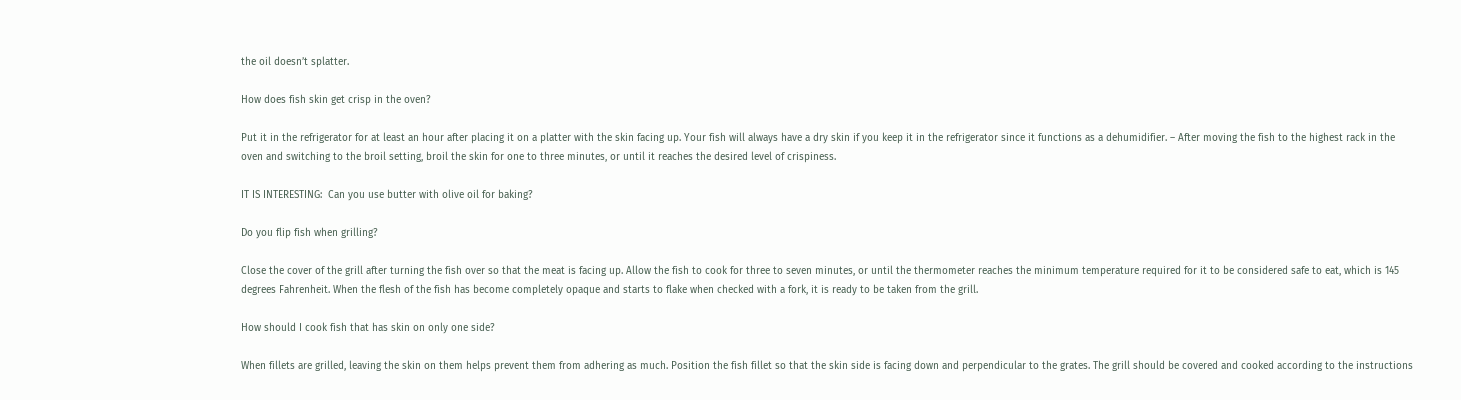the oil doesn’t splatter.

How does fish skin get crisp in the oven?

Put it in the refrigerator for at least an hour after placing it on a platter with the skin facing up. Your fish will always have a dry skin if you keep it in the refrigerator since it functions as a dehumidifier. – After moving the fish to the highest rack in the oven and switching to the broil setting, broil the skin for one to three minutes, or until it reaches the desired level of crispiness.

IT IS INTERESTING:  Can you use butter with olive oil for baking?

Do you flip fish when grilling?

Close the cover of the grill after turning the fish over so that the meat is facing up. Allow the fish to cook for three to seven minutes, or until the thermometer reaches the minimum temperature required for it to be considered safe to eat, which is 145 degrees Fahrenheit. When the flesh of the fish has become completely opaque and starts to flake when checked with a fork, it is ready to be taken from the grill.

How should I cook fish that has skin on only one side?

When fillets are grilled, leaving the skin on them helps prevent them from adhering as much. Position the fish fillet so that the skin side is facing down and perpendicular to the grates. The grill should be covered and cooked according to the instructions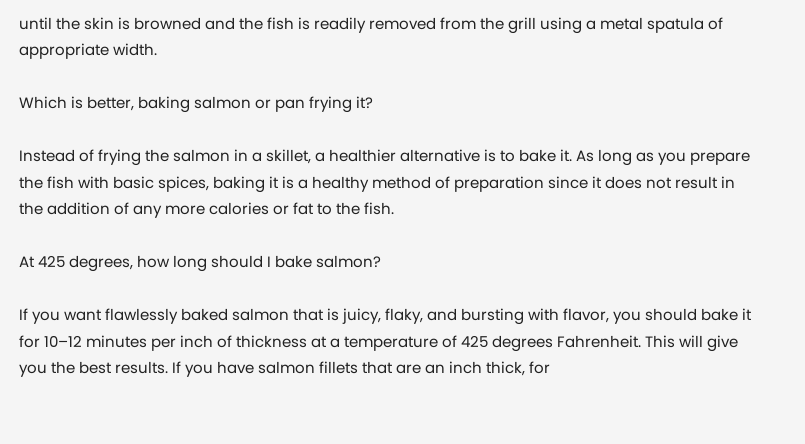until the skin is browned and the fish is readily removed from the grill using a metal spatula of appropriate width.

Which is better, baking salmon or pan frying it?

Instead of frying the salmon in a skillet, a healthier alternative is to bake it. As long as you prepare the fish with basic spices, baking it is a healthy method of preparation since it does not result in the addition of any more calories or fat to the fish.

At 425 degrees, how long should I bake salmon?

If you want flawlessly baked salmon that is juicy, flaky, and bursting with flavor, you should bake it for 10–12 minutes per inch of thickness at a temperature of 425 degrees Fahrenheit. This will give you the best results. If you have salmon fillets that are an inch thick, for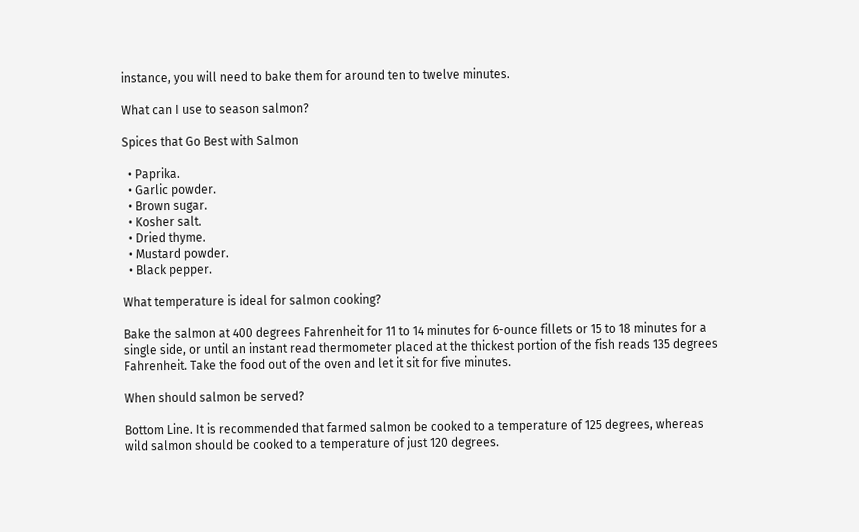instance, you will need to bake them for around ten to twelve minutes.

What can I use to season salmon?

Spices that Go Best with Salmon

  • Paprika.
  • Garlic powder.
  • Brown sugar.
  • Kosher salt.
  • Dried thyme.
  • Mustard powder.
  • Black pepper.

What temperature is ideal for salmon cooking?

Bake the salmon at 400 degrees Fahrenheit for 11 to 14 minutes for 6-ounce fillets or 15 to 18 minutes for a single side, or until an instant read thermometer placed at the thickest portion of the fish reads 135 degrees Fahrenheit. Take the food out of the oven and let it sit for five minutes.

When should salmon be served?

Bottom Line. It is recommended that farmed salmon be cooked to a temperature of 125 degrees, whereas wild salmon should be cooked to a temperature of just 120 degrees.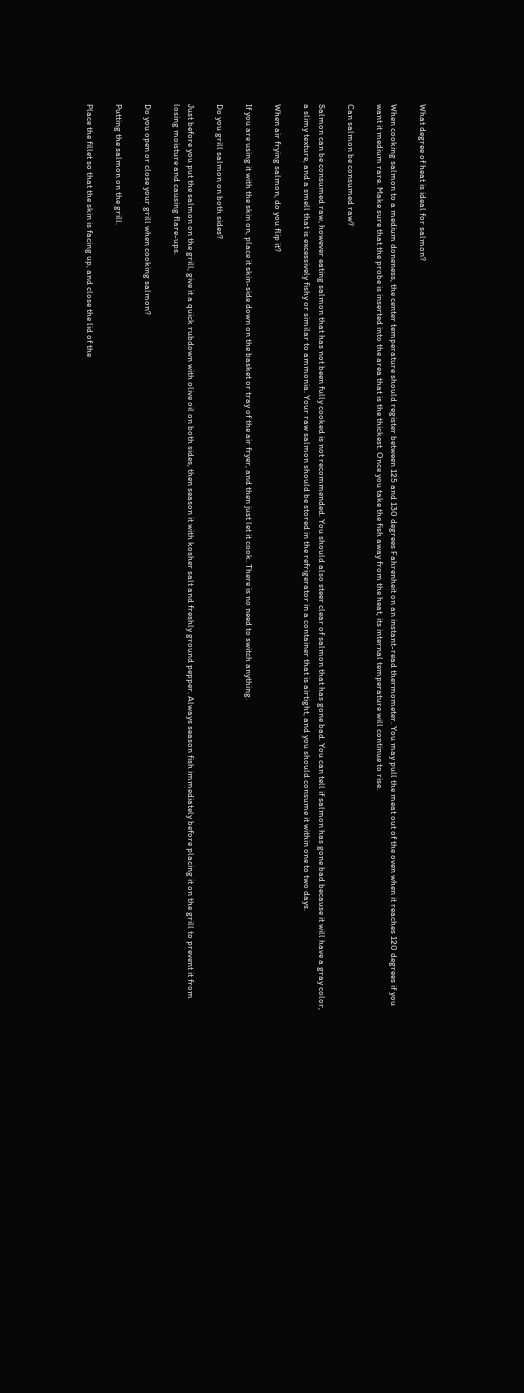What degree of heat is ideal for salmon?

When cooking salmon to a medium doneness, the center temperature should register between 125 and 130 degrees Fahrenheit on an instant-read thermometer. You may pull the meat out of the oven when it reaches 120 degrees if you want it medium rare. Make sure that the probe is inserted into the area that is the thickest. Once you take the fish away from the heat, its internal temperature will continue to rise.

Can salmon be consumed raw?

Salmon can be consumed raw, however eating salmon that has not been fully cooked is not recommended. You should also steer clear of salmon that has gone bad. You can tell if salmon has gone bad because it will have a gray color, a slimy texture, and a smell that is excessively fishy or similar to ammonia. Your raw salmon should be stored in the refrigerator in a container that is airtight, and you should consume it within one to two days.

When air frying salmon, do you flip it?

If you are using it with the skin on, place it skin-side down on the basket or tray of the air fryer, and then just let it cook. There is no need to switch anything.

Do you grill salmon on both sides?

Just before you put the salmon on the grill, give it a quick rubdown with olive oil on both sides, then season it with kosher salt and freshly ground pepper. Always season fish immediately before placing it on the grill to prevent it from losing moisture and causing flare-ups.

Do you open or close your grill when cooking salmon?

Putting the salmon on the grill.

Place the fillet so that the skin is facing up, and close the lid of the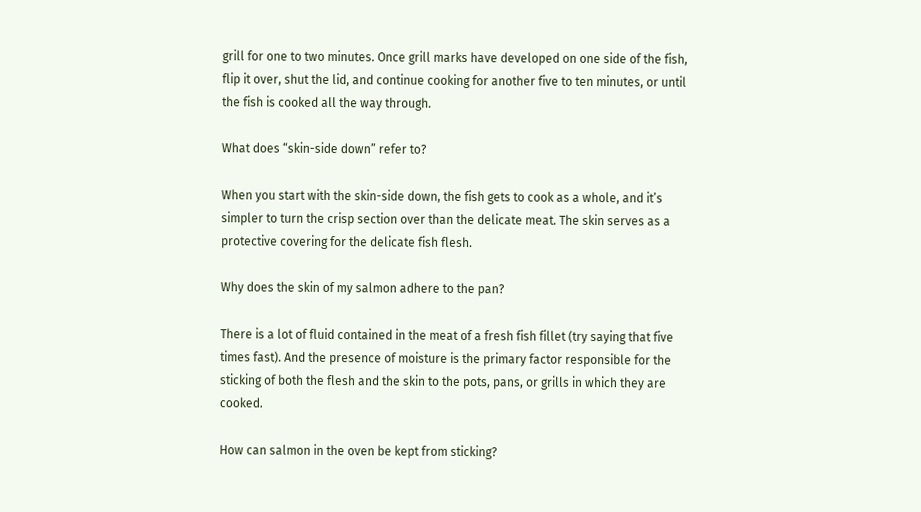grill for one to two minutes. Once grill marks have developed on one side of the fish, flip it over, shut the lid, and continue cooking for another five to ten minutes, or until the fish is cooked all the way through.

What does “skin-side down” refer to?

When you start with the skin-side down, the fish gets to cook as a whole, and it’s simpler to turn the crisp section over than the delicate meat. The skin serves as a protective covering for the delicate fish flesh.

Why does the skin of my salmon adhere to the pan?

There is a lot of fluid contained in the meat of a fresh fish fillet (try saying that five times fast). And the presence of moisture is the primary factor responsible for the sticking of both the flesh and the skin to the pots, pans, or grills in which they are cooked.

How can salmon in the oven be kept from sticking?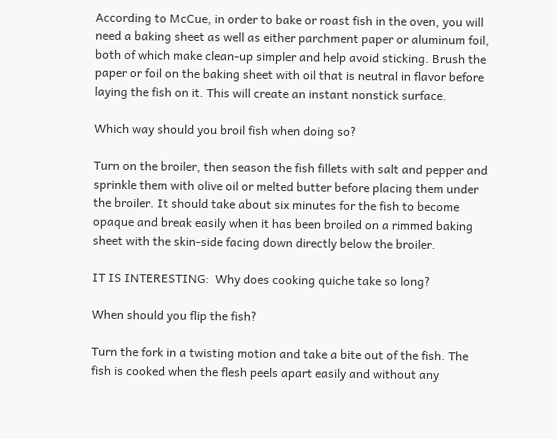According to McCue, in order to bake or roast fish in the oven, you will need a baking sheet as well as either parchment paper or aluminum foil, both of which make clean-up simpler and help avoid sticking. Brush the paper or foil on the baking sheet with oil that is neutral in flavor before laying the fish on it. This will create an instant nonstick surface.

Which way should you broil fish when doing so?

Turn on the broiler, then season the fish fillets with salt and pepper and sprinkle them with olive oil or melted butter before placing them under the broiler. It should take about six minutes for the fish to become opaque and break easily when it has been broiled on a rimmed baking sheet with the skin-side facing down directly below the broiler.

IT IS INTERESTING:  Why does cooking quiche take so long?

When should you flip the fish?

Turn the fork in a twisting motion and take a bite out of the fish. The fish is cooked when the flesh peels apart easily and without any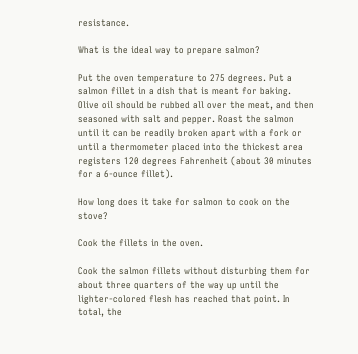resistance.

What is the ideal way to prepare salmon?

Put the oven temperature to 275 degrees. Put a salmon fillet in a dish that is meant for baking. Olive oil should be rubbed all over the meat, and then seasoned with salt and pepper. Roast the salmon until it can be readily broken apart with a fork or until a thermometer placed into the thickest area registers 120 degrees Fahrenheit (about 30 minutes for a 6-ounce fillet).

How long does it take for salmon to cook on the stove?

Cook the fillets in the oven.

Cook the salmon fillets without disturbing them for about three quarters of the way up until the lighter-colored flesh has reached that point. In total, the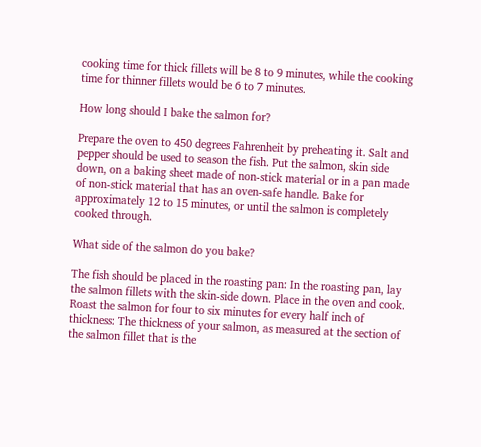cooking time for thick fillets will be 8 to 9 minutes, while the cooking time for thinner fillets would be 6 to 7 minutes.

How long should I bake the salmon for?

Prepare the oven to 450 degrees Fahrenheit by preheating it. Salt and pepper should be used to season the fish. Put the salmon, skin side down, on a baking sheet made of non-stick material or in a pan made of non-stick material that has an oven-safe handle. Bake for approximately 12 to 15 minutes, or until the salmon is completely cooked through.

What side of the salmon do you bake?

The fish should be placed in the roasting pan: In the roasting pan, lay the salmon fillets with the skin-side down. Place in the oven and cook. Roast the salmon for four to six minutes for every half inch of thickness: The thickness of your salmon, as measured at the section of the salmon fillet that is the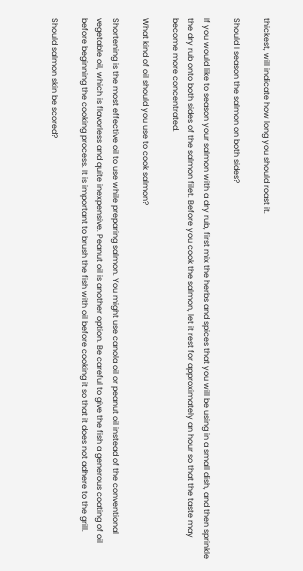thickest, will indicate how long you should roast it.

Should I season the salmon on both sides?

If you would like to season your salmon with a dry rub, first mix the herbs and spices that you will be using in a small dish, and then sprinkle the dry rub onto both sides of the salmon filet. Before you cook the salmon, let it rest for approximately an hour so that the taste may become more concentrated.

What kind of oil should you use to cook salmon?

Shortening is the most effective oil to use while preparing salmon. You might use canola oil or peanut oil instead of the conventional vegetable oil, which is flavorless and quite inexpensive. Peanut oil is another option. Be careful to give the fish a generous coating of oil before beginning the cooking process. It is important to brush the fish with oil before cooking it so that it does not adhere to the grill.

Should salmon skin be scored?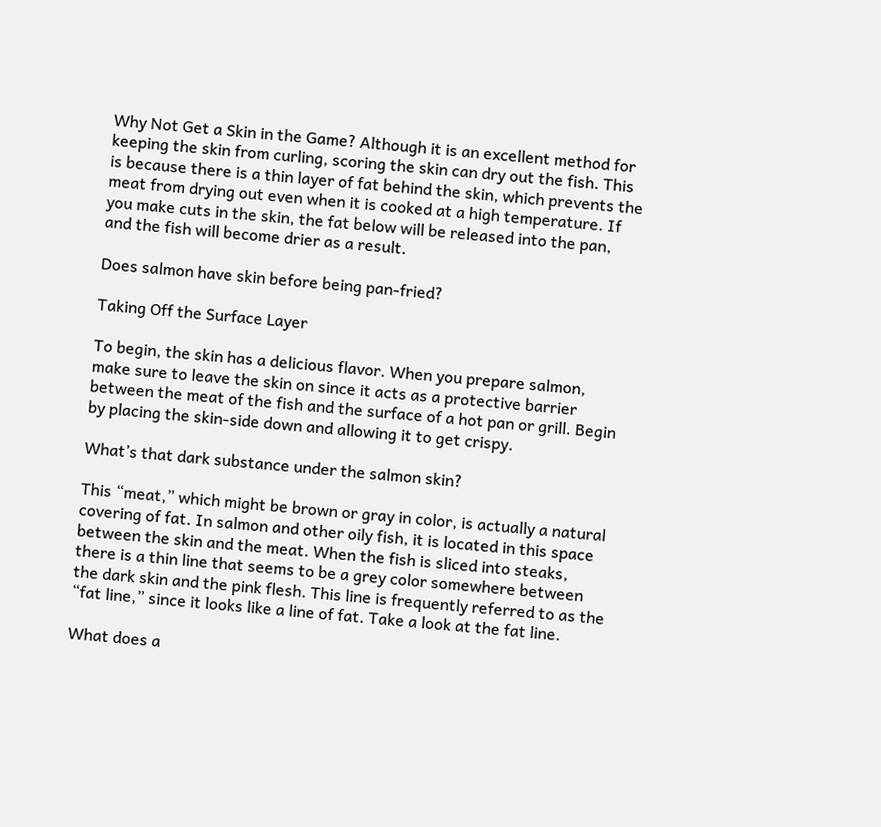Why Not Get a Skin in the Game? Although it is an excellent method for keeping the skin from curling, scoring the skin can dry out the fish. This is because there is a thin layer of fat behind the skin, which prevents the meat from drying out even when it is cooked at a high temperature. If you make cuts in the skin, the fat below will be released into the pan, and the fish will become drier as a result.

Does salmon have skin before being pan-fried?

Taking Off the Surface Layer

To begin, the skin has a delicious flavor. When you prepare salmon, make sure to leave the skin on since it acts as a protective barrier between the meat of the fish and the surface of a hot pan or grill. Begin by placing the skin-side down and allowing it to get crispy.

What’s that dark substance under the salmon skin?

This “meat,” which might be brown or gray in color, is actually a natural covering of fat. In salmon and other oily fish, it is located in this space between the skin and the meat. When the fish is sliced into steaks, there is a thin line that seems to be a grey color somewhere between the dark skin and the pink flesh. This line is frequently referred to as the “fat line,” since it looks like a line of fat. Take a look at the fat line.

What does a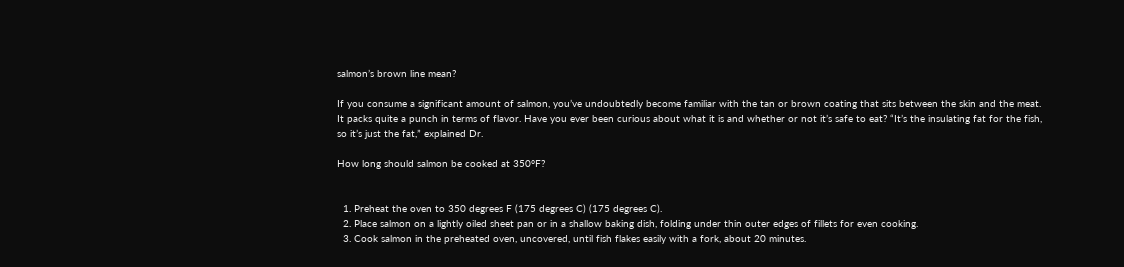salmon’s brown line mean?

If you consume a significant amount of salmon, you’ve undoubtedly become familiar with the tan or brown coating that sits between the skin and the meat. It packs quite a punch in terms of flavor. Have you ever been curious about what it is and whether or not it’s safe to eat? “It’s the insulating fat for the fish, so it’s just the fat,” explained Dr.

How long should salmon be cooked at 350°F?


  1. Preheat the oven to 350 degrees F (175 degrees C) (175 degrees C).
  2. Place salmon on a lightly oiled sheet pan or in a shallow baking dish, folding under thin outer edges of fillets for even cooking.
  3. Cook salmon in the preheated oven, uncovered, until fish flakes easily with a fork, about 20 minutes.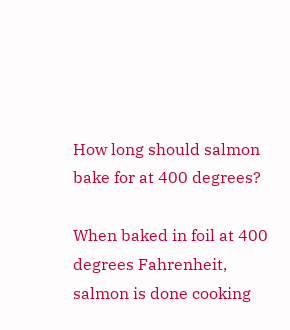How long should salmon bake for at 400 degrees?

When baked in foil at 400 degrees Fahrenheit, salmon is done cooking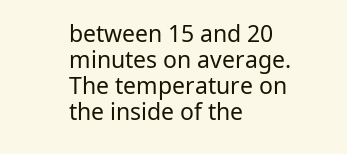between 15 and 20 minutes on average. The temperature on the inside of the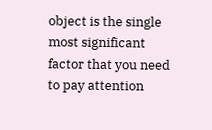object is the single most significant factor that you need to pay attention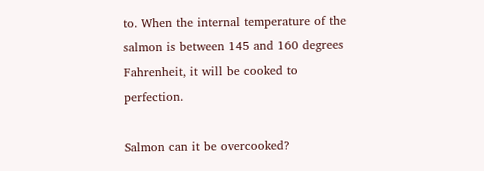to. When the internal temperature of the salmon is between 145 and 160 degrees Fahrenheit, it will be cooked to perfection.

Salmon can it be overcooked?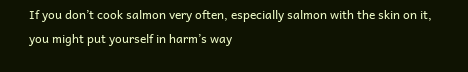If you don’t cook salmon very often, especially salmon with the skin on it, you might put yourself in harm’s way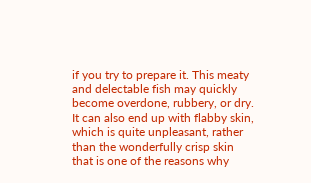if you try to prepare it. This meaty and delectable fish may quickly become overdone, rubbery, or dry. It can also end up with flabby skin, which is quite unpleasant, rather than the wonderfully crisp skin that is one of the reasons why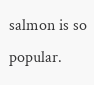salmon is so popular.